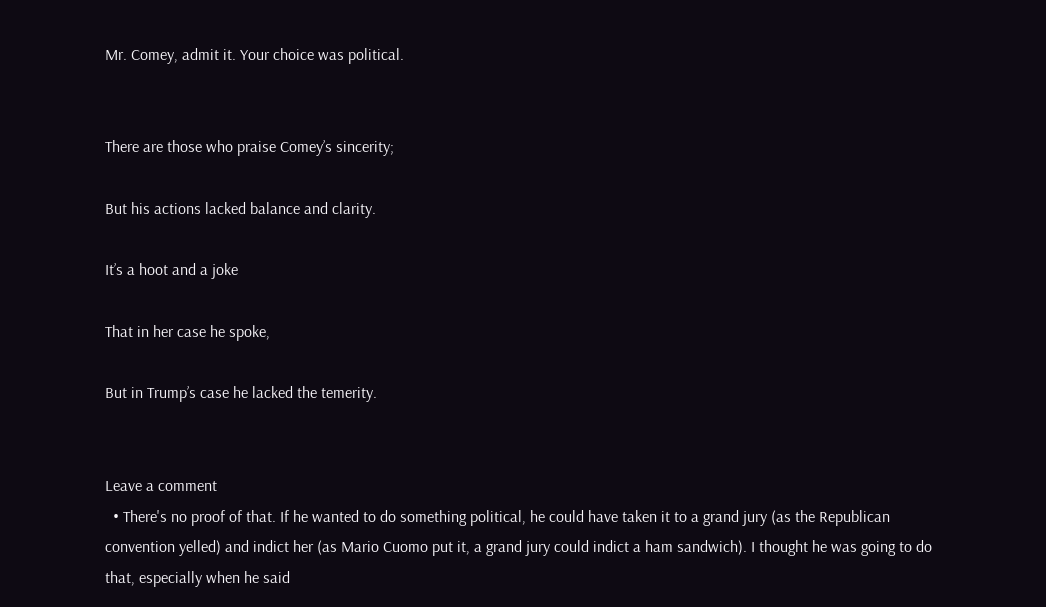Mr. Comey, admit it. Your choice was political.


There are those who praise Comey’s sincerity;

But his actions lacked balance and clarity.

It’s a hoot and a joke

That in her case he spoke,

But in Trump’s case he lacked the temerity.


Leave a comment
  • There's no proof of that. If he wanted to do something political, he could have taken it to a grand jury (as the Republican convention yelled) and indict her (as Mario Cuomo put it, a grand jury could indict a ham sandwich). I thought he was going to do that, especially when he said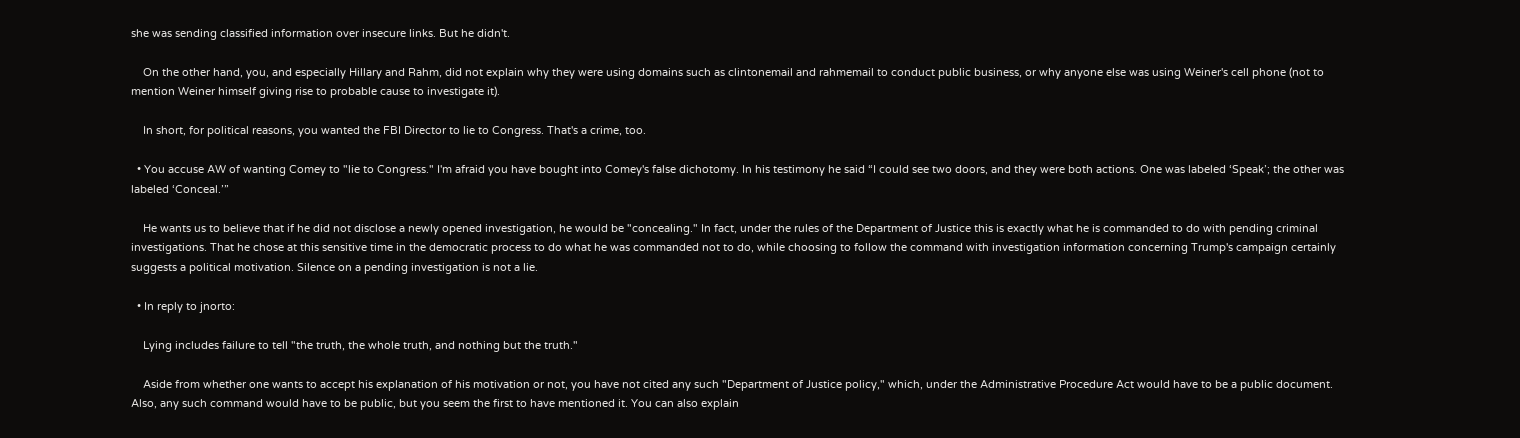she was sending classified information over insecure links. But he didn't.

    On the other hand, you, and especially Hillary and Rahm, did not explain why they were using domains such as clintonemail and rahmemail to conduct public business, or why anyone else was using Weiner's cell phone (not to mention Weiner himself giving rise to probable cause to investigate it).

    In short, for political reasons, you wanted the FBI Director to lie to Congress. That's a crime, too.

  • You accuse AW of wanting Comey to "lie to Congress." I'm afraid you have bought into Comey's false dichotomy. In his testimony he said “I could see two doors, and they were both actions. One was labeled ‘Speak’; the other was labeled ‘Conceal.’”

    He wants us to believe that if he did not disclose a newly opened investigation, he would be "concealing." In fact, under the rules of the Department of Justice this is exactly what he is commanded to do with pending criminal investigations. That he chose at this sensitive time in the democratic process to do what he was commanded not to do, while choosing to follow the command with investigation information concerning Trump's campaign certainly suggests a political motivation. Silence on a pending investigation is not a lie.

  • In reply to jnorto:

    Lying includes failure to tell "the truth, the whole truth, and nothing but the truth."

    Aside from whether one wants to accept his explanation of his motivation or not, you have not cited any such "Department of Justice policy," which, under the Administrative Procedure Act would have to be a public document. Also, any such command would have to be public, but you seem the first to have mentioned it. You can also explain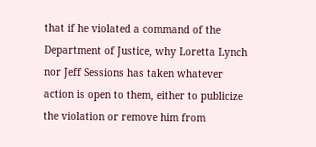that if he violated a command of the Department of Justice, why Loretta Lynch nor Jeff Sessions has taken whatever action is open to them, either to publicize the violation or remove him from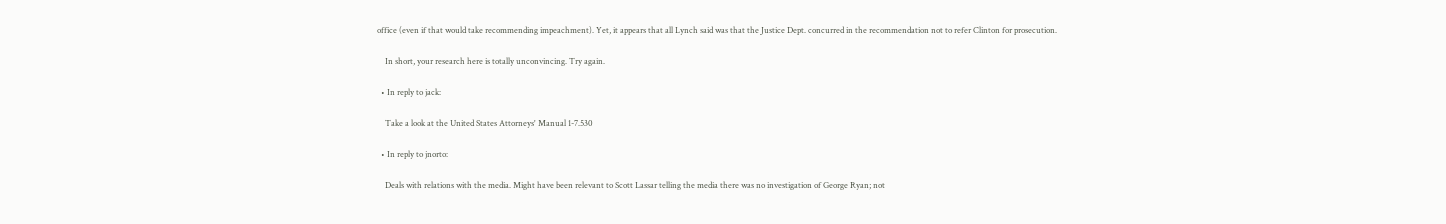office (even if that would take recommending impeachment). Yet, it appears that all Lynch said was that the Justice Dept. concurred in the recommendation not to refer Clinton for prosecution.

    In short, your research here is totally unconvincing. Try again.

  • In reply to jack:

    Take a look at the United States Attorneys' Manual 1-7.530

  • In reply to jnorto:

    Deals with relations with the media. Might have been relevant to Scott Lassar telling the media there was no investigation of George Ryan; not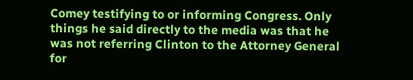Comey testifying to or informing Congress. Only things he said directly to the media was that he was not referring Clinton to the Attorney General for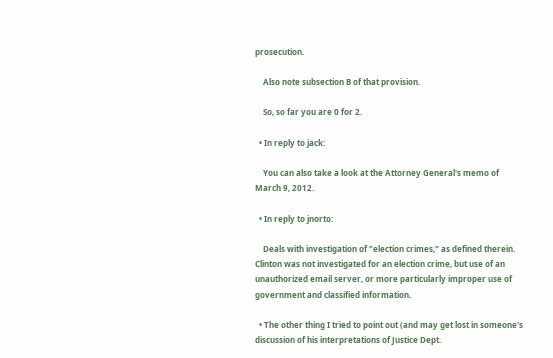prosecution.

    Also note subsection B of that provision.

    So, so far you are 0 for 2.

  • In reply to jack:

    You can also take a look at the Attorney General's memo of March 9, 2012.

  • In reply to jnorto:

    Deals with investigation of "election crimes," as defined therein. Clinton was not investigated for an election crime, but use of an unauthorized email server, or more particularly improper use of government and classified information.

  • The other thing I tried to point out (and may get lost in someone's discussion of his interpretations of Justice Dept.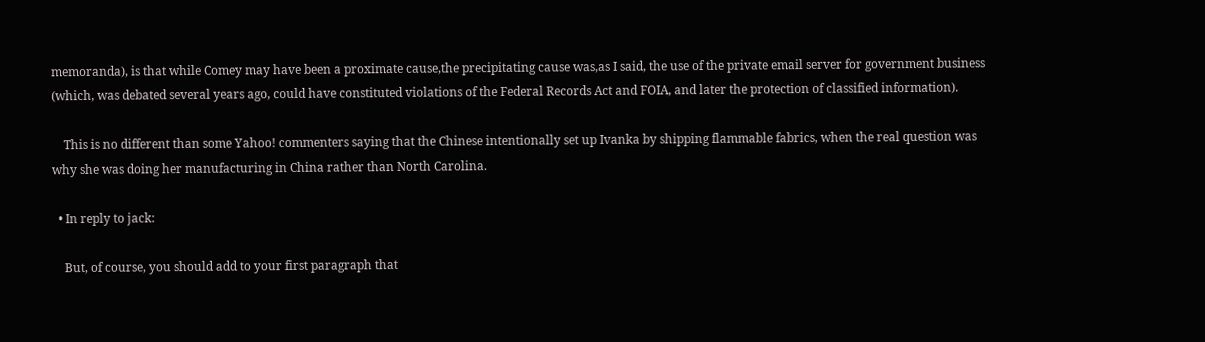memoranda), is that while Comey may have been a proximate cause,the precipitating cause was,as I said, the use of the private email server for government business (which, was debated several years ago, could have constituted violations of the Federal Records Act and FOIA, and later the protection of classified information).

    This is no different than some Yahoo! commenters saying that the Chinese intentionally set up Ivanka by shipping flammable fabrics, when the real question was why she was doing her manufacturing in China rather than North Carolina.

  • In reply to jack:

    But, of course, you should add to your first paragraph that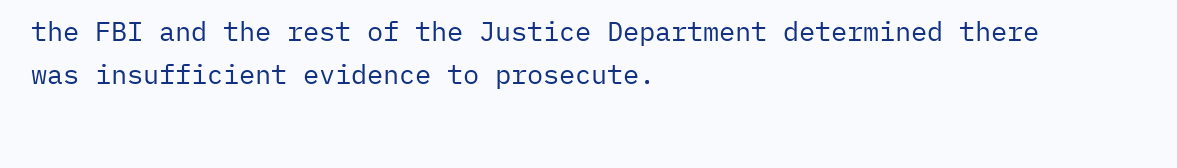the FBI and the rest of the Justice Department determined there was insufficient evidence to prosecute.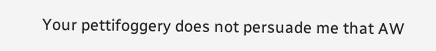Your pettifoggery does not persuade me that AW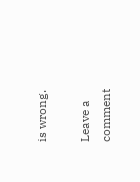is wrong.

Leave a comment